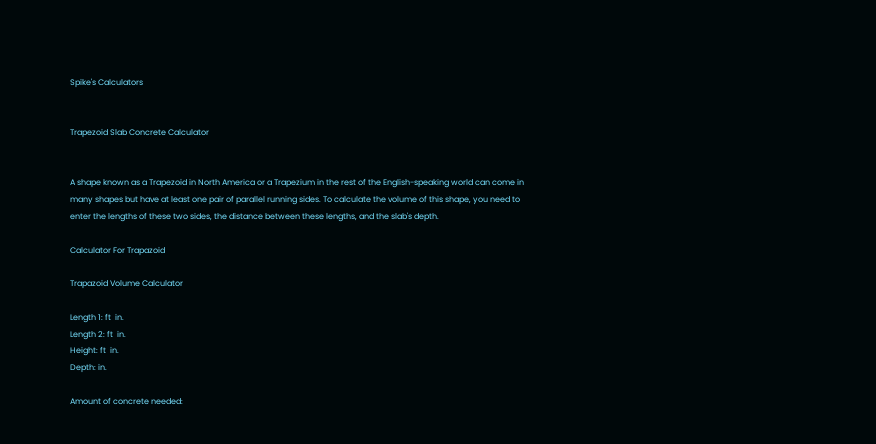Spike's Calculators


Trapezoid Slab Concrete Calculator


A shape known as a Trapezoid in North America or a Trapezium in the rest of the English-speaking world can come in many shapes but have at least one pair of parallel running sides. To calculate the volume of this shape, you need to enter the lengths of these two sides, the distance between these lengths, and the slab's depth.

Calculator For Trapazoid

Trapazoid Volume Calculator

Length 1: ft  in.
Length 2: ft  in.
Height: ft  in.
Depth: in.

Amount of concrete needed: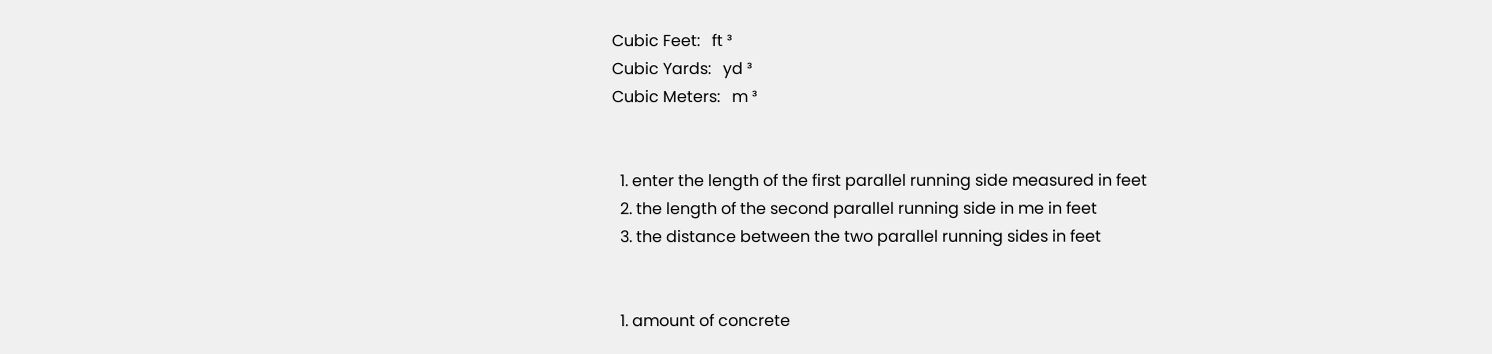Cubic Feet:   ft ³
Cubic Yards:   yd ³
Cubic Meters:   m ³


  1. enter the length of the first parallel running side measured in feet
  2. the length of the second parallel running side in me in feet
  3. the distance between the two parallel running sides in feet


  1. amount of concrete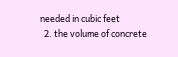needed in cubic feet
  2. the volume of concrete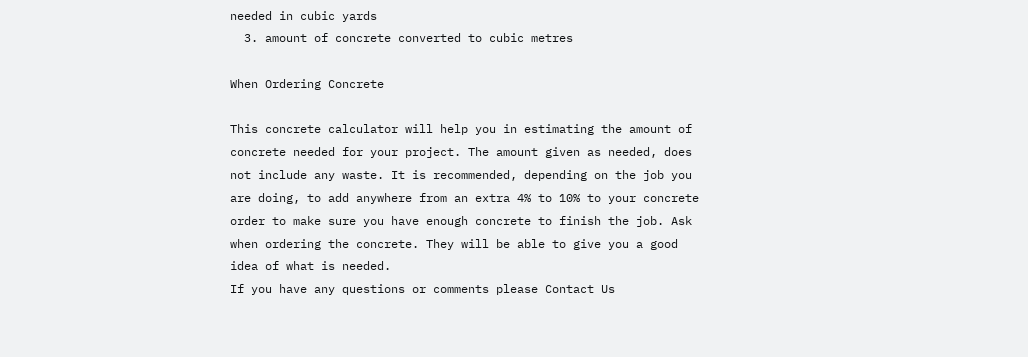needed in cubic yards
  3. amount of concrete converted to cubic metres

When Ordering Concrete

This concrete calculator will help you in estimating the amount of concrete needed for your project. The amount given as needed, does not include any waste. It is recommended, depending on the job you are doing, to add anywhere from an extra 4% to 10% to your concrete order to make sure you have enough concrete to finish the job. Ask when ordering the concrete. They will be able to give you a good idea of what is needed.
If you have any questions or comments please Contact Us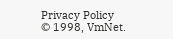Privacy Policy
© 1998, VmNet.